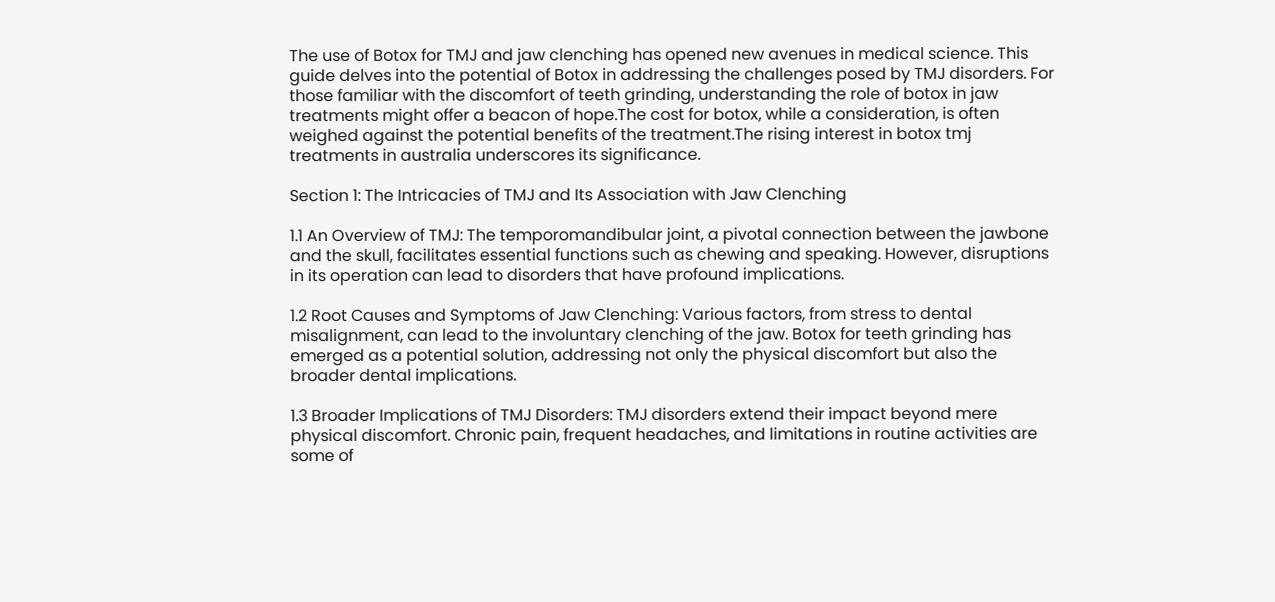The use of Botox for TMJ and jaw clenching has opened new avenues in medical science. This guide delves into the potential of Botox in addressing the challenges posed by TMJ disorders. For those familiar with the discomfort of teeth grinding, understanding the role of botox in jaw treatments might offer a beacon of hope.The cost for botox, while a consideration, is often weighed against the potential benefits of the treatment.The rising interest in botox tmj treatments in australia underscores its significance.

Section 1: The Intricacies of TMJ and Its Association with Jaw Clenching

1.1 An Overview of TMJ: The temporomandibular joint, a pivotal connection between the jawbone and the skull, facilitates essential functions such as chewing and speaking. However, disruptions in its operation can lead to disorders that have profound implications.

1.2 Root Causes and Symptoms of Jaw Clenching: Various factors, from stress to dental misalignment, can lead to the involuntary clenching of the jaw. Botox for teeth grinding has emerged as a potential solution, addressing not only the physical discomfort but also the broader dental implications.

1.3 Broader Implications of TMJ Disorders: TMJ disorders extend their impact beyond mere physical discomfort. Chronic pain, frequent headaches, and limitations in routine activities are some of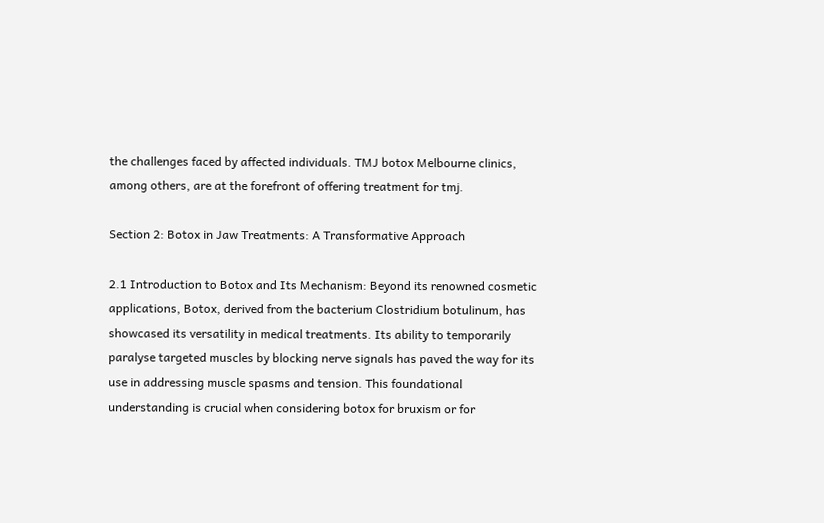the challenges faced by affected individuals. TMJ botox Melbourne clinics, among others, are at the forefront of offering treatment for tmj.

Section 2: Botox in Jaw Treatments: A Transformative Approach

2.1 Introduction to Botox and Its Mechanism: Beyond its renowned cosmetic applications, Botox, derived from the bacterium Clostridium botulinum, has showcased its versatility in medical treatments. Its ability to temporarily paralyse targeted muscles by blocking nerve signals has paved the way for its use in addressing muscle spasms and tension. This foundational understanding is crucial when considering botox for bruxism or for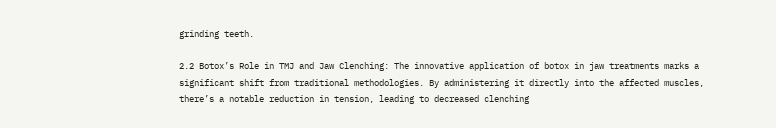grinding teeth.

2.2 Botox’s Role in TMJ and Jaw Clenching: The innovative application of botox in jaw treatments marks a significant shift from traditional methodologies. By administering it directly into the affected muscles, there’s a notable reduction in tension, leading to decreased clenching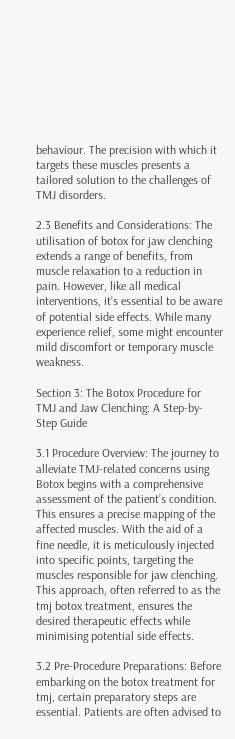behaviour. The precision with which it targets these muscles presents a tailored solution to the challenges of TMJ disorders.

2.3 Benefits and Considerations: The utilisation of botox for jaw clenching extends a range of benefits, from muscle relaxation to a reduction in  pain. However, like all medical interventions, it’s essential to be aware of potential side effects. While many experience relief, some might encounter mild discomfort or temporary muscle weakness.

Section 3: The Botox Procedure for TMJ and Jaw Clenching: A Step-by-Step Guide

3.1 Procedure Overview: The journey to alleviate TMJ-related concerns using Botox begins with a comprehensive assessment of the patient’s condition. This ensures a precise mapping of the affected muscles. With the aid of a fine needle, it is meticulously injected into specific points, targeting the muscles responsible for jaw clenching. This approach, often referred to as the tmj botox treatment, ensures the desired therapeutic effects while minimising potential side effects.

3.2 Pre-Procedure Preparations: Before embarking on the botox treatment for tmj, certain preparatory steps are essential. Patients are often advised to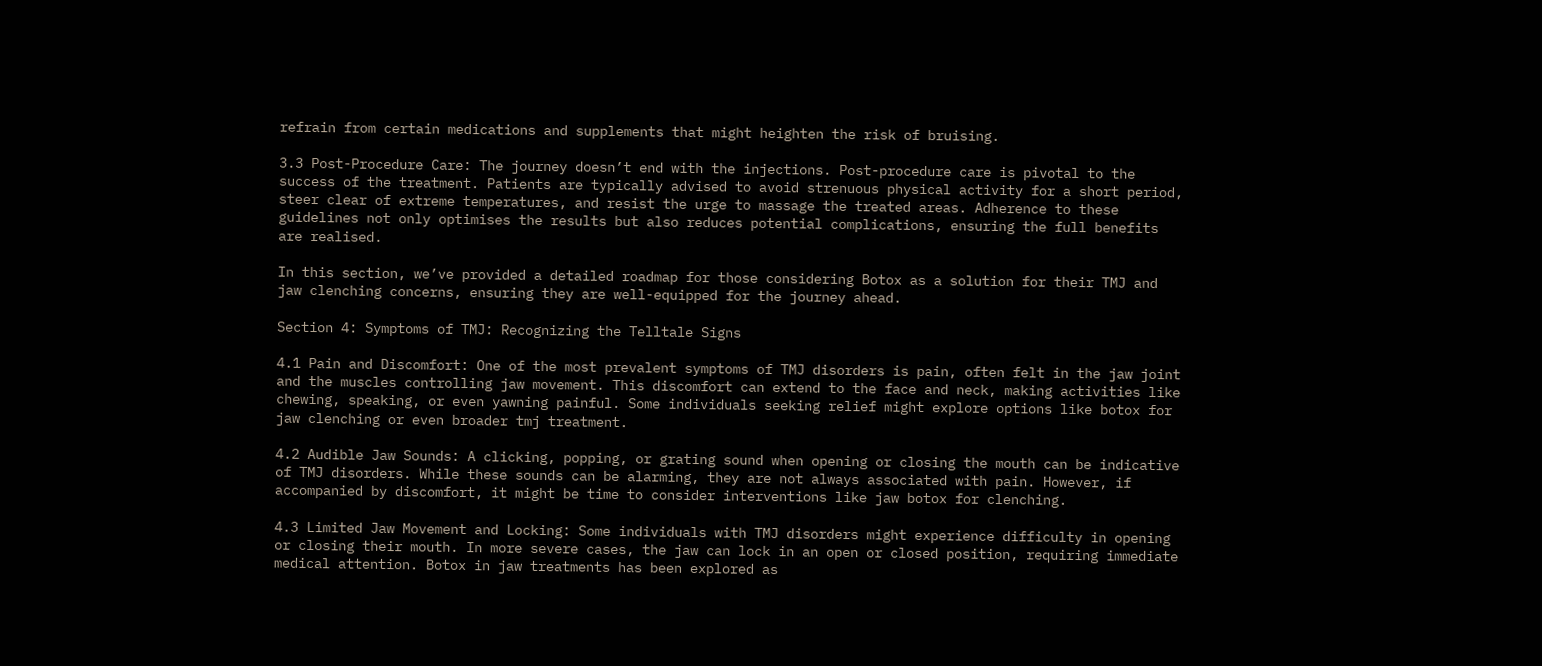refrain from certain medications and supplements that might heighten the risk of bruising.

3.3 Post-Procedure Care: The journey doesn’t end with the injections. Post-procedure care is pivotal to the success of the treatment. Patients are typically advised to avoid strenuous physical activity for a short period, steer clear of extreme temperatures, and resist the urge to massage the treated areas. Adherence to these guidelines not only optimises the results but also reduces potential complications, ensuring the full benefits are realised.

In this section, we’ve provided a detailed roadmap for those considering Botox as a solution for their TMJ and jaw clenching concerns, ensuring they are well-equipped for the journey ahead.

Section 4: Symptoms of TMJ: Recognizing the Telltale Signs

4.1 Pain and Discomfort: One of the most prevalent symptoms of TMJ disorders is pain, often felt in the jaw joint and the muscles controlling jaw movement. This discomfort can extend to the face and neck, making activities like chewing, speaking, or even yawning painful. Some individuals seeking relief might explore options like botox for jaw clenching or even broader tmj treatment.

4.2 Audible Jaw Sounds: A clicking, popping, or grating sound when opening or closing the mouth can be indicative of TMJ disorders. While these sounds can be alarming, they are not always associated with pain. However, if accompanied by discomfort, it might be time to consider interventions like jaw botox for clenching.

4.3 Limited Jaw Movement and Locking: Some individuals with TMJ disorders might experience difficulty in opening or closing their mouth. In more severe cases, the jaw can lock in an open or closed position, requiring immediate medical attention. Botox in jaw treatments has been explored as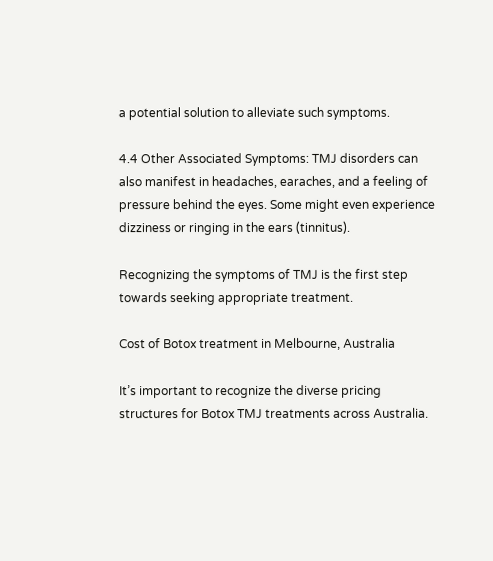a potential solution to alleviate such symptoms.

4.4 Other Associated Symptoms: TMJ disorders can also manifest in headaches, earaches, and a feeling of pressure behind the eyes. Some might even experience dizziness or ringing in the ears (tinnitus).

Recognizing the symptoms of TMJ is the first step towards seeking appropriate treatment.

Cost of Botox treatment in Melbourne, Australia

It’s important to recognize the diverse pricing structures for Botox TMJ treatments across Australia.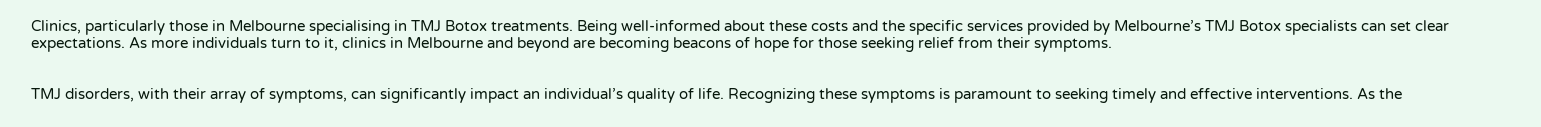Clinics, particularly those in Melbourne specialising in TMJ Botox treatments. Being well-informed about these costs and the specific services provided by Melbourne’s TMJ Botox specialists can set clear expectations. As more individuals turn to it, clinics in Melbourne and beyond are becoming beacons of hope for those seeking relief from their symptoms.


TMJ disorders, with their array of symptoms, can significantly impact an individual’s quality of life. Recognizing these symptoms is paramount to seeking timely and effective interventions. As the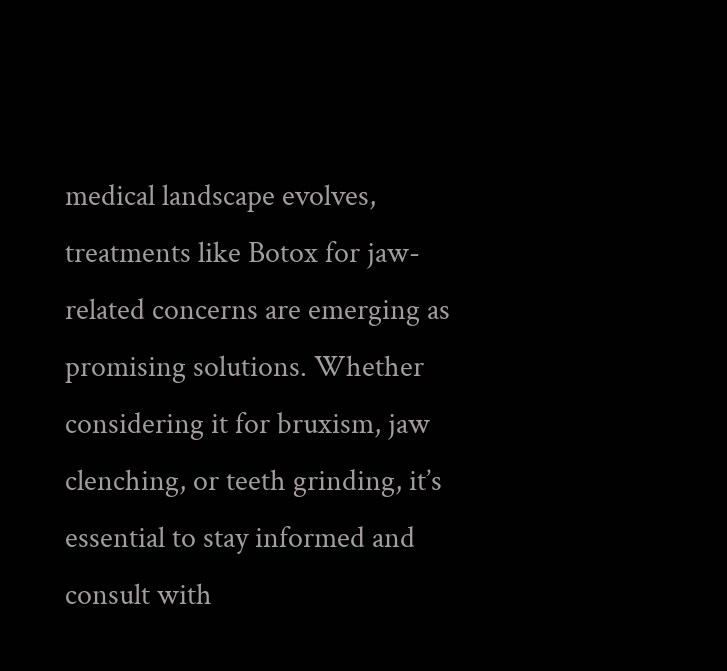medical landscape evolves, treatments like Botox for jaw-related concerns are emerging as promising solutions. Whether considering it for bruxism, jaw clenching, or teeth grinding, it’s essential to stay informed and consult with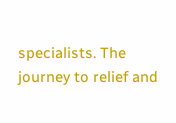specialists. The journey to relief and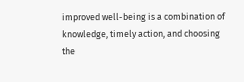improved well-being is a combination of knowledge, timely action, and choosing the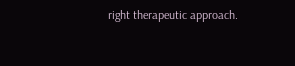right therapeutic approach.